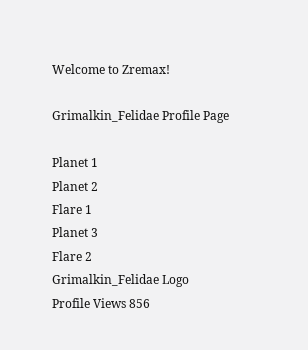Welcome to Zremax!

Grimalkin_Felidae Profile Page

Planet 1
Planet 2
Flare 1
Planet 3
Flare 2
Grimalkin_Felidae Logo
Profile Views 856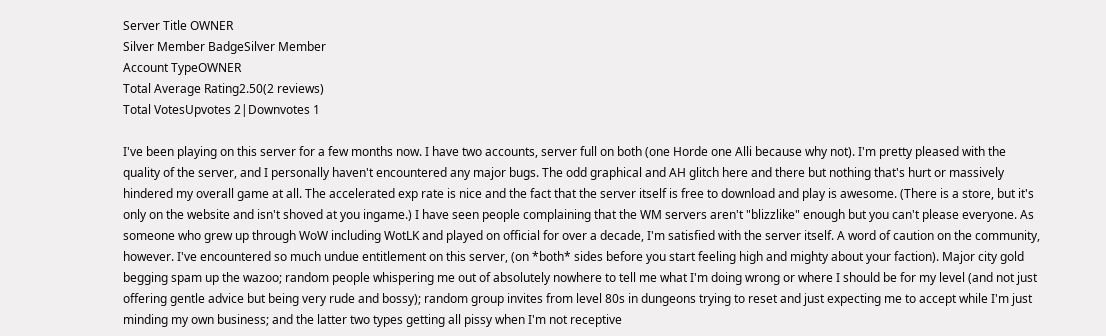Server Title OWNER
Silver Member BadgeSilver Member
Account TypeOWNER
Total Average Rating2.50(2 reviews)
Total VotesUpvotes 2|Downvotes 1

I've been playing on this server for a few months now. I have two accounts, server full on both (one Horde one Alli because why not). I'm pretty pleased with the quality of the server, and I personally haven't encountered any major bugs. The odd graphical and AH glitch here and there but nothing that's hurt or massively hindered my overall game at all. The accelerated exp rate is nice and the fact that the server itself is free to download and play is awesome. (There is a store, but it's only on the website and isn't shoved at you ingame.) I have seen people complaining that the WM servers aren't "blizzlike" enough but you can't please everyone. As someone who grew up through WoW including WotLK and played on official for over a decade, I'm satisfied with the server itself. A word of caution on the community, however. I've encountered so much undue entitlement on this server, (on *both* sides before you start feeling high and mighty about your faction). Major city gold begging spam up the wazoo; random people whispering me out of absolutely nowhere to tell me what I'm doing wrong or where I should be for my level (and not just offering gentle advice but being very rude and bossy); random group invites from level 80s in dungeons trying to reset and just expecting me to accept while I'm just minding my own business; and the latter two types getting all pissy when I'm not receptive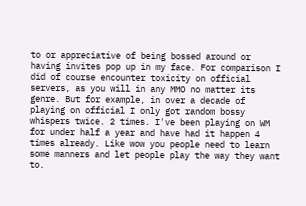to or appreciative of being bossed around or having invites pop up in my face. For comparison I did of course encounter toxicity on official servers, as you will in any MMO no matter its genre. But for example, in over a decade of playing on official I only got random bossy whispers twice. 2 times. I've been playing on WM for under half a year and have had it happen 4 times already. Like wow you people need to learn some manners and let people play the way they want to.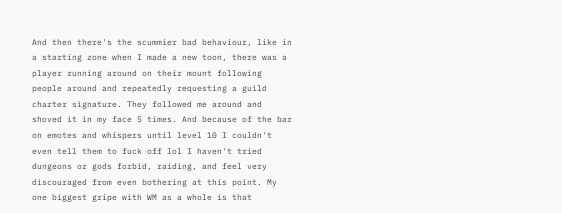And then there's the scummier bad behaviour, like in a starting zone when I made a new toon, there was a player running around on their mount following people around and repeatedly requesting a guild charter signature. They followed me around and shoved it in my face 5 times. And because of the bar on emotes and whispers until level 10 I couldn't even tell them to fuck off lol I haven't tried dungeons or gods forbid, raiding, and feel very discouraged from even bothering at this point. My one biggest gripe with WM as a whole is that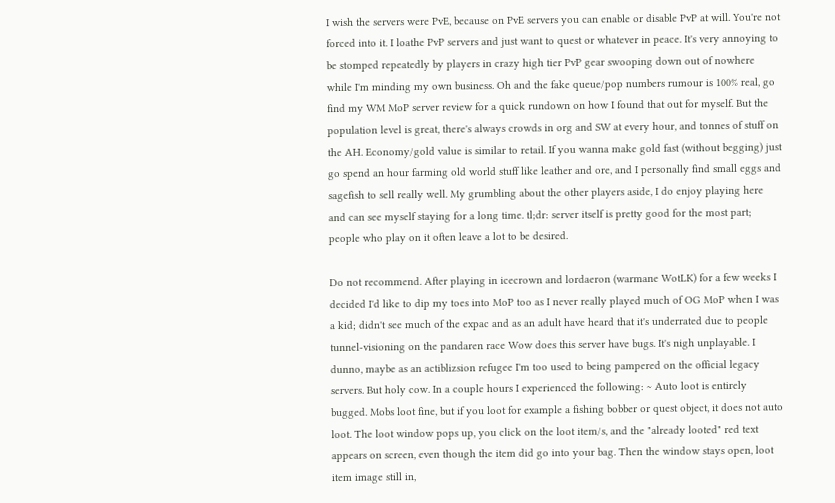I wish the servers were PvE, because on PvE servers you can enable or disable PvP at will. You're not forced into it. I loathe PvP servers and just want to quest or whatever in peace. It's very annoying to be stomped repeatedly by players in crazy high tier PvP gear swooping down out of nowhere while I'm minding my own business. Oh and the fake queue/pop numbers rumour is 100% real, go find my WM MoP server review for a quick rundown on how I found that out for myself. But the population level is great, there's always crowds in org and SW at every hour, and tonnes of stuff on the AH. Economy/gold value is similar to retail. If you wanna make gold fast (without begging) just go spend an hour farming old world stuff like leather and ore, and I personally find small eggs and sagefish to sell really well. My grumbling about the other players aside, I do enjoy playing here and can see myself staying for a long time. tl;dr: server itself is pretty good for the most part; people who play on it often leave a lot to be desired.

Do not recommend. After playing in icecrown and lordaeron (warmane WotLK) for a few weeks I decided I'd like to dip my toes into MoP too as I never really played much of OG MoP when I was a kid; didn't see much of the expac and as an adult have heard that it's underrated due to people tunnel-visioning on the pandaren race Wow does this server have bugs. It's nigh unplayable. I dunno, maybe as an actiblizsion refugee I'm too used to being pampered on the official legacy servers. But holy cow. In a couple hours I experienced the following: ~ Auto loot is entirely bugged. Mobs loot fine, but if you loot for example a fishing bobber or quest object, it does not auto loot. The loot window pops up, you click on the loot item/s, and the "already looted" red text appears on screen, even though the item did go into your bag. Then the window stays open, loot item image still in,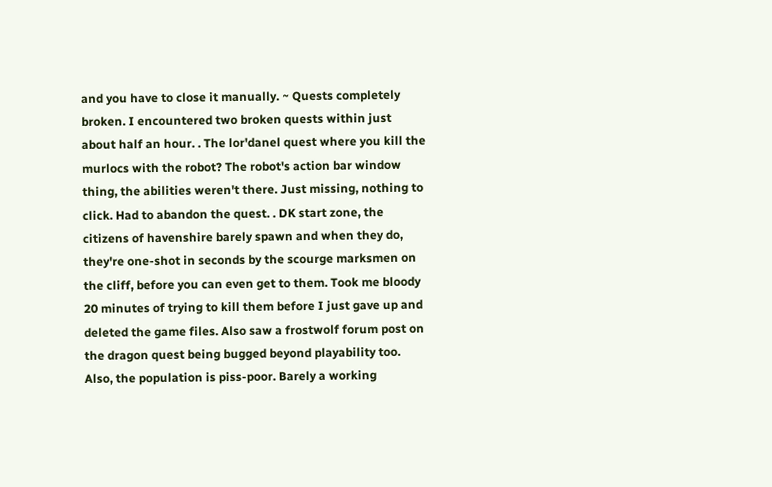and you have to close it manually. ~ Quests completely broken. I encountered two broken quests within just about half an hour. . The lor'danel quest where you kill the murlocs with the robot? The robot's action bar window thing, the abilities weren't there. Just missing, nothing to click. Had to abandon the quest. . DK start zone, the citizens of havenshire barely spawn and when they do, they're one-shot in seconds by the scourge marksmen on the cliff, before you can even get to them. Took me bloody 20 minutes of trying to kill them before I just gave up and deleted the game files. Also saw a frostwolf forum post on the dragon quest being bugged beyond playability too. Also, the population is piss-poor. Barely a working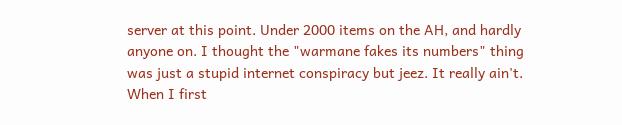server at this point. Under 2000 items on the AH, and hardly anyone on. I thought the "warmane fakes its numbers" thing was just a stupid internet conspiracy but jeez. It really ain't. When I first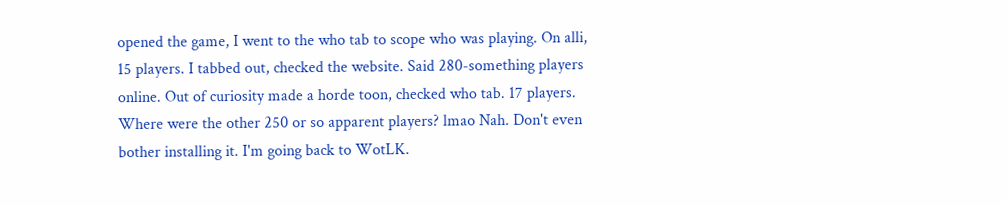opened the game, I went to the who tab to scope who was playing. On alli, 15 players. I tabbed out, checked the website. Said 280-something players online. Out of curiosity made a horde toon, checked who tab. 17 players. Where were the other 250 or so apparent players? lmao Nah. Don't even bother installing it. I'm going back to WotLK.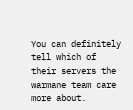You can definitely tell which of their servers the warmane team care more about.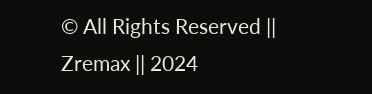© All Rights Reserved || Zremax || 2024